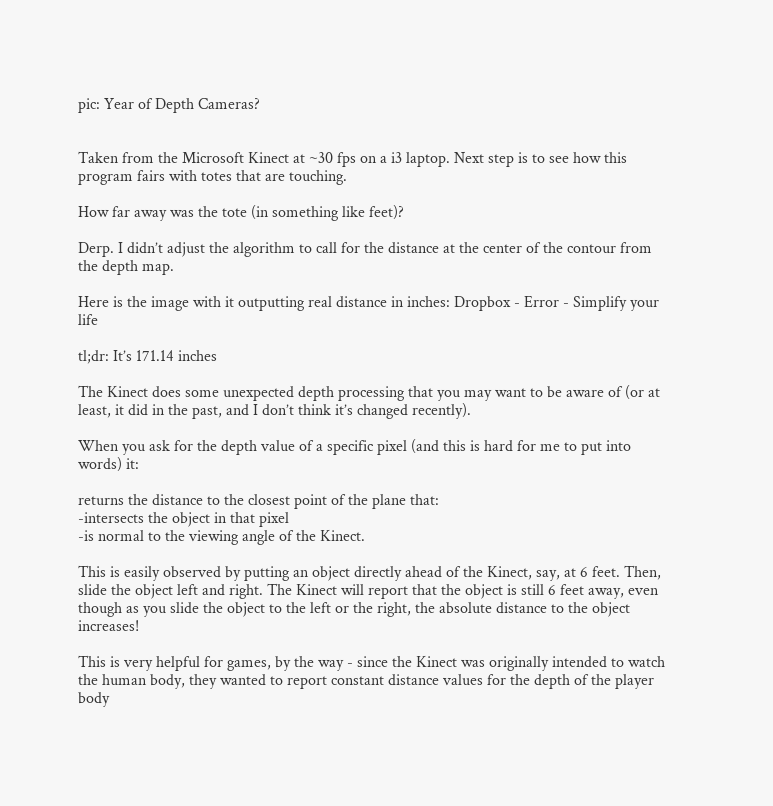pic: Year of Depth Cameras?


Taken from the Microsoft Kinect at ~30 fps on a i3 laptop. Next step is to see how this program fairs with totes that are touching.

How far away was the tote (in something like feet)?

Derp. I didn’t adjust the algorithm to call for the distance at the center of the contour from the depth map.

Here is the image with it outputting real distance in inches: Dropbox - Error - Simplify your life

tl;dr: It’s 171.14 inches

The Kinect does some unexpected depth processing that you may want to be aware of (or at least, it did in the past, and I don’t think it’s changed recently).

When you ask for the depth value of a specific pixel (and this is hard for me to put into words) it:

returns the distance to the closest point of the plane that:
-intersects the object in that pixel
-is normal to the viewing angle of the Kinect.

This is easily observed by putting an object directly ahead of the Kinect, say, at 6 feet. Then, slide the object left and right. The Kinect will report that the object is still 6 feet away, even though as you slide the object to the left or the right, the absolute distance to the object increases!

This is very helpful for games, by the way - since the Kinect was originally intended to watch the human body, they wanted to report constant distance values for the depth of the player body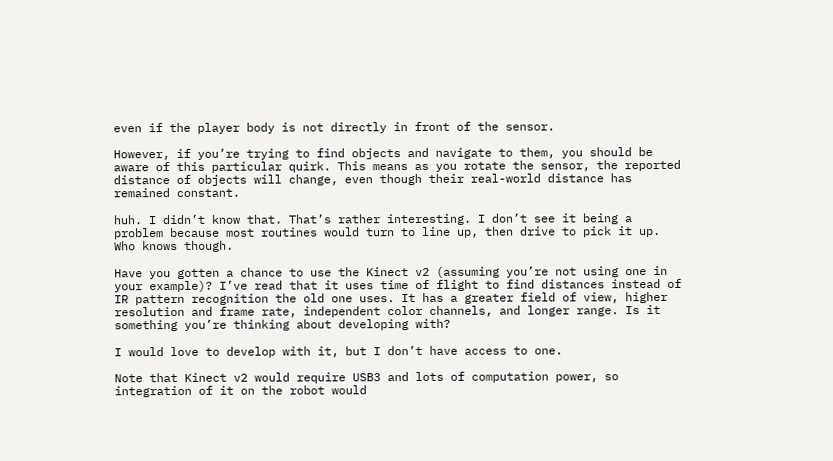even if the player body is not directly in front of the sensor.

However, if you’re trying to find objects and navigate to them, you should be aware of this particular quirk. This means as you rotate the sensor, the reported distance of objects will change, even though their real-world distance has remained constant.

huh. I didn’t know that. That’s rather interesting. I don’t see it being a problem because most routines would turn to line up, then drive to pick it up. Who knows though.

Have you gotten a chance to use the Kinect v2 (assuming you’re not using one in your example)? I’ve read that it uses time of flight to find distances instead of IR pattern recognition the old one uses. It has a greater field of view, higher resolution and frame rate, independent color channels, and longer range. Is it something you’re thinking about developing with?

I would love to develop with it, but I don’t have access to one.

Note that Kinect v2 would require USB3 and lots of computation power, so integration of it on the robot would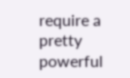require a pretty powerful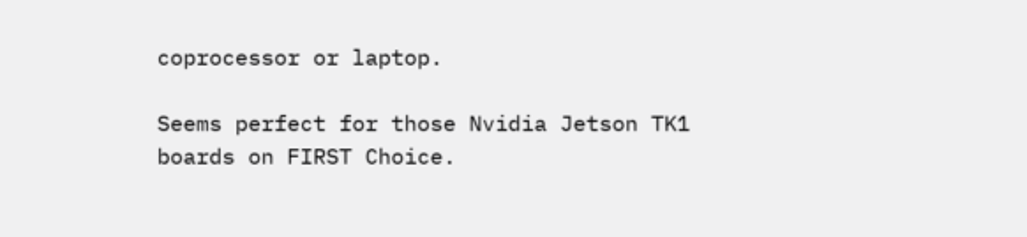coprocessor or laptop.

Seems perfect for those Nvidia Jetson TK1 boards on FIRST Choice.